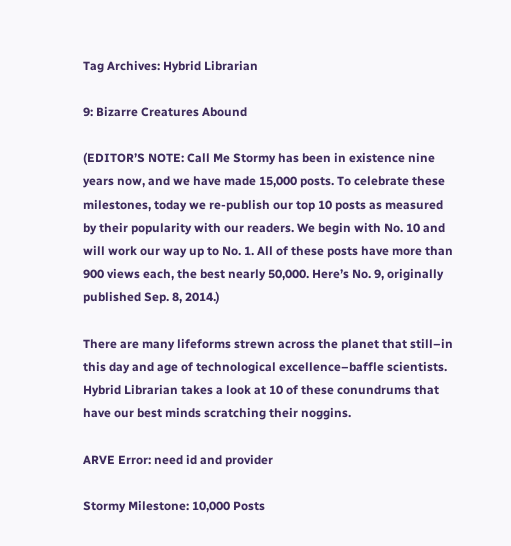Tag Archives: Hybrid Librarian

9: Bizarre Creatures Abound

(EDITOR’S NOTE: Call Me Stormy has been in existence nine years now, and we have made 15,000 posts. To celebrate these milestones, today we re-publish our top 10 posts as measured by their popularity with our readers. We begin with No. 10 and will work our way up to No. 1. All of these posts have more than 900 views each, the best nearly 50,000. Here’s No. 9, originally published Sep. 8, 2014.)

There are many lifeforms strewn across the planet that still–in this day and age of technological excellence–baffle scientists. Hybrid Librarian takes a look at 10 of these conundrums that have our best minds scratching their noggins.

ARVE Error: need id and provider

Stormy Milestone: 10,000 Posts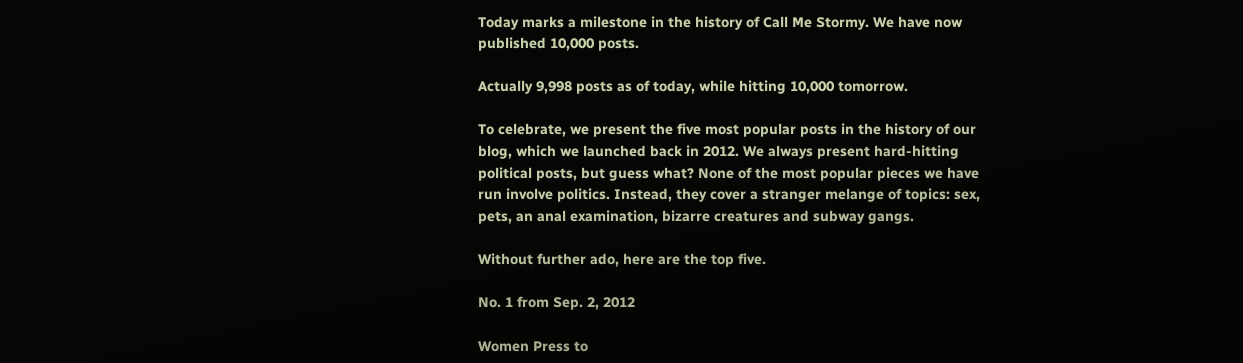Today marks a milestone in the history of Call Me Stormy. We have now published 10,000 posts.

Actually 9,998 posts as of today, while hitting 10,000 tomorrow.

To celebrate, we present the five most popular posts in the history of our blog, which we launched back in 2012. We always present hard-hitting political posts, but guess what? None of the most popular pieces we have run involve politics. Instead, they cover a stranger melange of topics: sex, pets, an anal examination, bizarre creatures and subway gangs.

Without further ado, here are the top five.

No. 1 from Sep. 2, 2012

Women Press to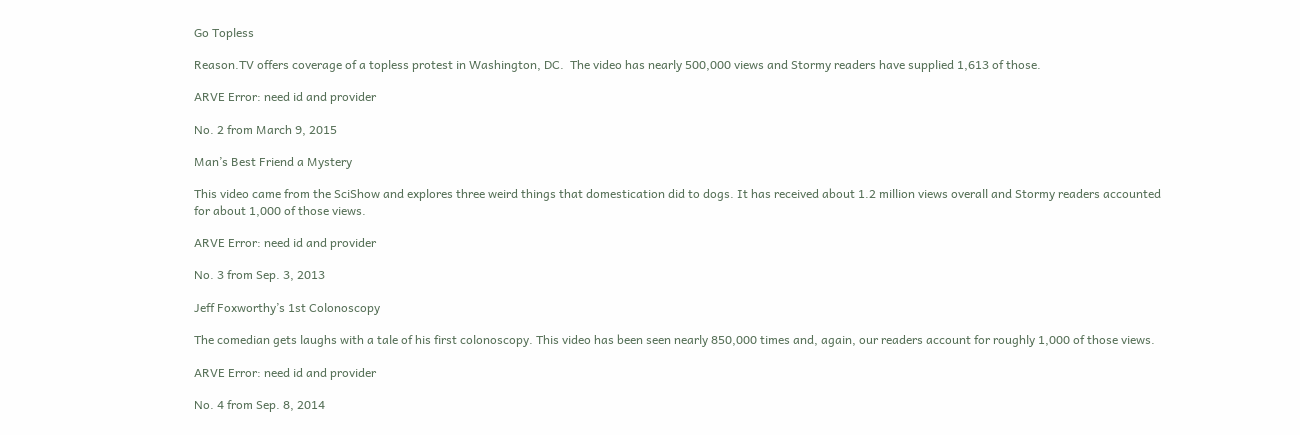Go Topless

Reason.TV offers coverage of a topless protest in Washington, DC.  The video has nearly 500,000 views and Stormy readers have supplied 1,613 of those.

ARVE Error: need id and provider

No. 2 from March 9, 2015

Man’s Best Friend a Mystery

This video came from the SciShow and explores three weird things that domestication did to dogs. It has received about 1.2 million views overall and Stormy readers accounted for about 1,000 of those views.

ARVE Error: need id and provider

No. 3 from Sep. 3, 2013

Jeff Foxworthy’s 1st Colonoscopy

The comedian gets laughs with a tale of his first colonoscopy. This video has been seen nearly 850,000 times and, again, our readers account for roughly 1,000 of those views.

ARVE Error: need id and provider

No. 4 from Sep. 8, 2014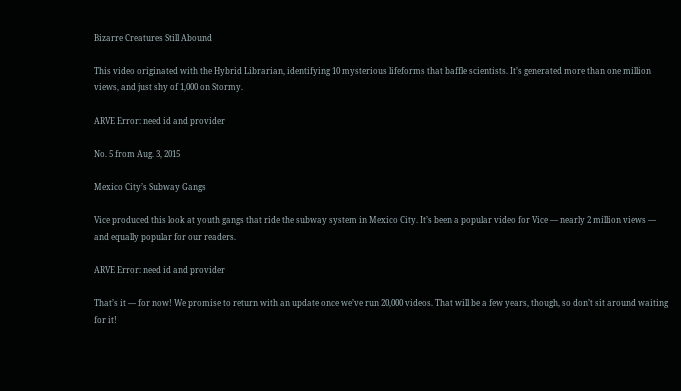Bizarre Creatures Still Abound

This video originated with the Hybrid Librarian, identifying 10 mysterious lifeforms that baffle scientists. It’s generated more than one million views, and just shy of 1,000 on Stormy.

ARVE Error: need id and provider

No. 5 from Aug. 3, 2015

Mexico City’s Subway Gangs

Vice produced this look at youth gangs that ride the subway system in Mexico City. It’s been a popular video for Vice — nearly 2 million views — and equally popular for our readers.

ARVE Error: need id and provider

That’s it — for now! We promise to return with an update once we’ve run 20,000 videos. That will be a few years, though, so don’t sit around waiting for it!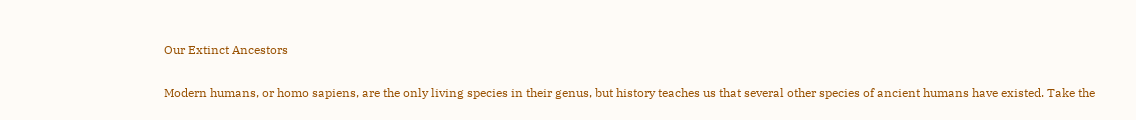Our Extinct Ancestors

Modern humans, or homo sapiens, are the only living species in their genus, but history teaches us that several other species of ancient humans have existed. Take the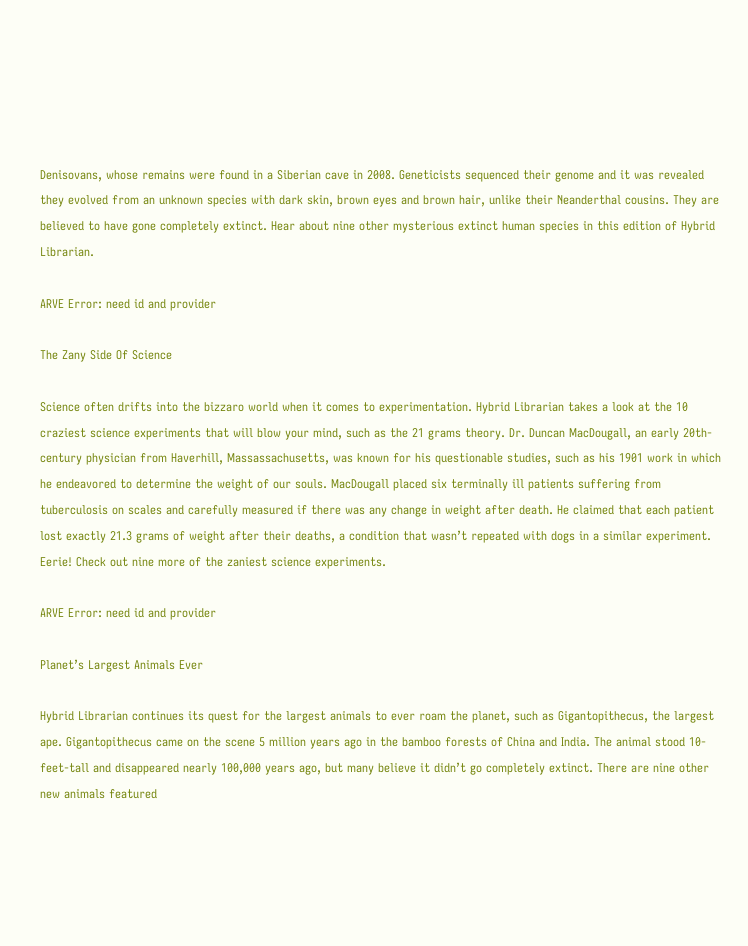Denisovans, whose remains were found in a Siberian cave in 2008. Geneticists sequenced their genome and it was revealed they evolved from an unknown species with dark skin, brown eyes and brown hair, unlike their Neanderthal cousins. They are believed to have gone completely extinct. Hear about nine other mysterious extinct human species in this edition of Hybrid Librarian.

ARVE Error: need id and provider

The Zany Side Of Science

Science often drifts into the bizzaro world when it comes to experimentation. Hybrid Librarian takes a look at the 10 craziest science experiments that will blow your mind, such as the 21 grams theory. Dr. Duncan MacDougall, an early 20th-century physician from Haverhill, Massassachusetts, was known for his questionable studies, such as his 1901 work in which he endeavored to determine the weight of our souls. MacDougall placed six terminally ill patients suffering from tuberculosis on scales and carefully measured if there was any change in weight after death. He claimed that each patient lost exactly 21.3 grams of weight after their deaths, a condition that wasn’t repeated with dogs in a similar experiment. Eerie! Check out nine more of the zaniest science experiments.

ARVE Error: need id and provider

Planet’s Largest Animals Ever

Hybrid Librarian continues its quest for the largest animals to ever roam the planet, such as Gigantopithecus, the largest ape. Gigantopithecus came on the scene 5 million years ago in the bamboo forests of China and India. The animal stood 10-feet-tall and disappeared nearly 100,000 years ago, but many believe it didn’t go completely extinct. There are nine other new animals featured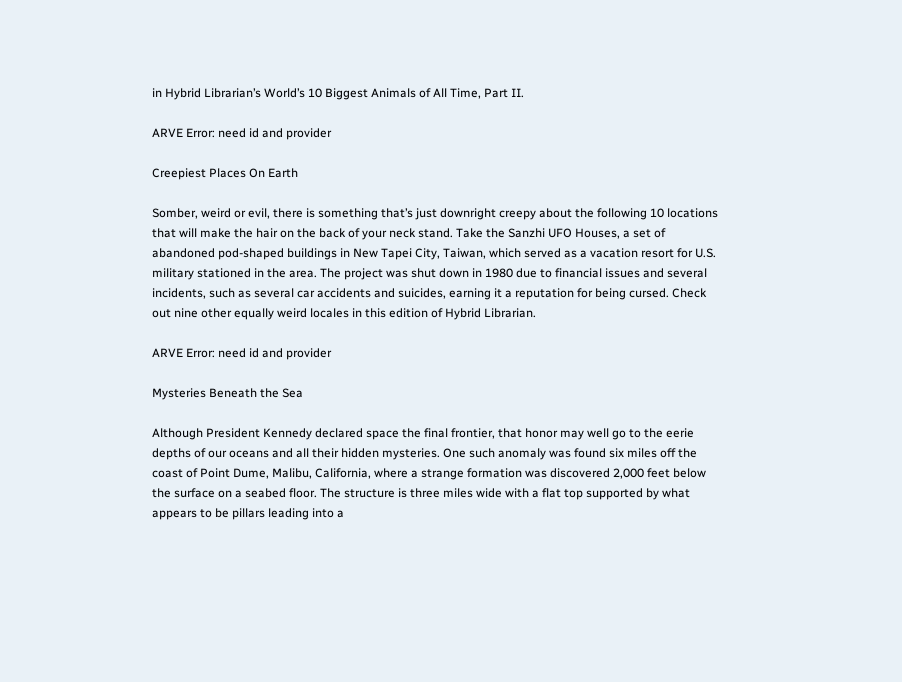in Hybrid Librarian’s World’s 10 Biggest Animals of All Time, Part II.

ARVE Error: need id and provider

Creepiest Places On Earth

Somber, weird or evil, there is something that’s just downright creepy about the following 10 locations that will make the hair on the back of your neck stand. Take the Sanzhi UFO Houses, a set of abandoned pod-shaped buildings in New Tapei City, Taiwan, which served as a vacation resort for U.S. military stationed in the area. The project was shut down in 1980 due to financial issues and several incidents, such as several car accidents and suicides, earning it a reputation for being cursed. Check out nine other equally weird locales in this edition of Hybrid Librarian.

ARVE Error: need id and provider

Mysteries Beneath the Sea

Although President Kennedy declared space the final frontier, that honor may well go to the eerie depths of our oceans and all their hidden mysteries. One such anomaly was found six miles off the coast of Point Dume, Malibu, California, where a strange formation was discovered 2,000 feet below the surface on a seabed floor. The structure is three miles wide with a flat top supported by what appears to be pillars leading into a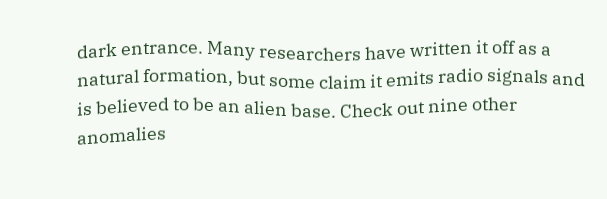dark entrance. Many researchers have written it off as a natural formation, but some claim it emits radio signals and is believed to be an alien base. Check out nine other anomalies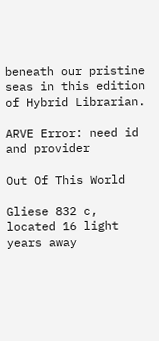beneath our pristine seas in this edition of Hybrid Librarian.

ARVE Error: need id and provider

Out Of This World

Gliese 832 c, located 16 light years away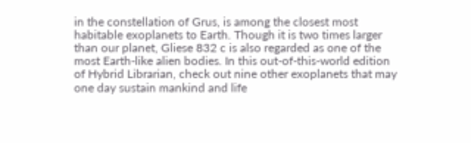in the constellation of Grus, is among the closest most habitable exoplanets to Earth. Though it is two times larger than our planet, Gliese 832 c is also regarded as one of the most Earth-like alien bodies. In this out-of-this-world edition of Hybrid Librarian, check out nine other exoplanets that may one day sustain mankind and life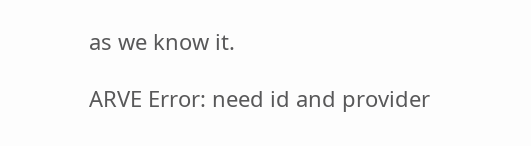as we know it.

ARVE Error: need id and provider